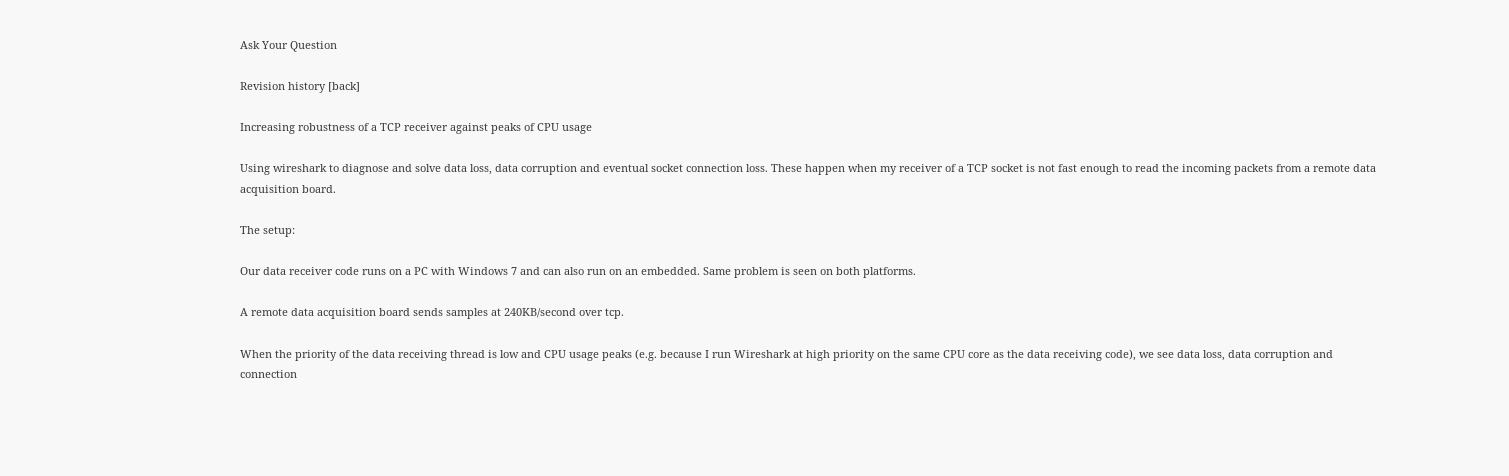Ask Your Question

Revision history [back]

Increasing robustness of a TCP receiver against peaks of CPU usage

Using wireshark to diagnose and solve data loss, data corruption and eventual socket connection loss. These happen when my receiver of a TCP socket is not fast enough to read the incoming packets from a remote data acquisition board.

The setup:

Our data receiver code runs on a PC with Windows 7 and can also run on an embedded. Same problem is seen on both platforms.

A remote data acquisition board sends samples at 240KB/second over tcp.

When the priority of the data receiving thread is low and CPU usage peaks (e.g. because I run Wireshark at high priority on the same CPU core as the data receiving code), we see data loss, data corruption and connection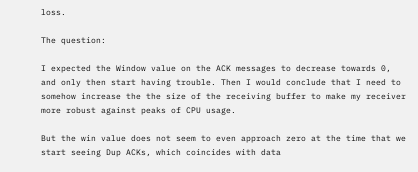loss.

The question:

I expected the Window value on the ACK messages to decrease towards 0, and only then start having trouble. Then I would conclude that I need to somehow increase the the size of the receiving buffer to make my receiver more robust against peaks of CPU usage.

But the win value does not seem to even approach zero at the time that we start seeing Dup ACKs, which coincides with data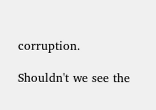corruption.

Shouldn't we see the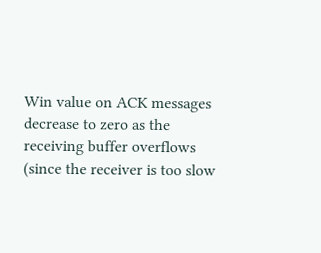Win value on ACK messages decrease to zero as the receiving buffer overflows (since the receiver is too slow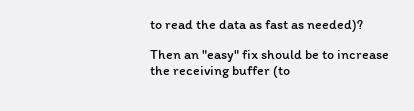to read the data as fast as needed)?

Then an "easy" fix should be to increase the receiving buffer (to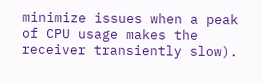minimize issues when a peak of CPU usage makes the receiver transiently slow).